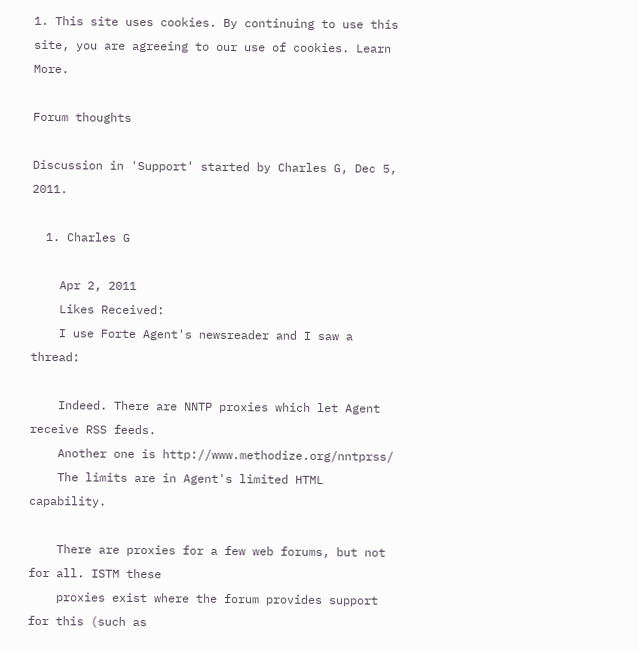1. This site uses cookies. By continuing to use this site, you are agreeing to our use of cookies. Learn More.

Forum thoughts

Discussion in 'Support' started by Charles G, Dec 5, 2011.

  1. Charles G

    Apr 2, 2011
    Likes Received:
    I use Forte Agent's newsreader and I saw a thread:

    Indeed. There are NNTP proxies which let Agent receive RSS feeds.
    Another one is http://www.methodize.org/nntprss/
    The limits are in Agent's limited HTML capability.

    There are proxies for a few web forums, but not for all. ISTM these
    proxies exist where the forum provides support for this (such as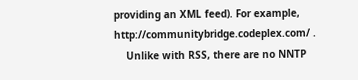providing an XML feed). For example, http://communitybridge.codeplex.com/ .
    Unlike with RSS, there are no NNTP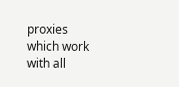proxies which work with all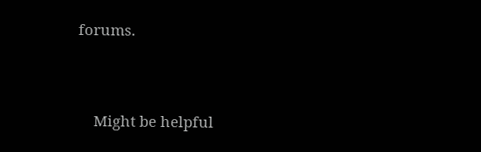forums.


    Might be helpful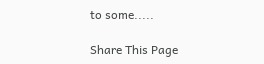to some.....

Share This Page